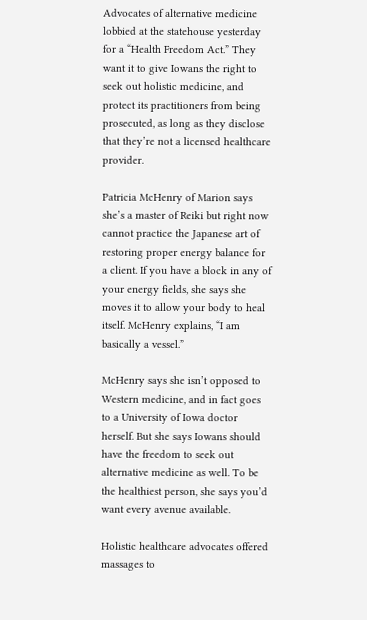Advocates of alternative medicine lobbied at the statehouse yesterday for a “Health Freedom Act.” They want it to give Iowans the right to seek out holistic medicine, and protect its practitioners from being prosecuted, as long as they disclose that they’re not a licensed healthcare provider.

Patricia McHenry of Marion says she’s a master of Reiki but right now cannot practice the Japanese art of restoring proper energy balance for a client. If you have a block in any of your energy fields, she says she moves it to allow your body to heal itself. McHenry explains, “I am basically a vessel.”

McHenry says she isn’t opposed to Western medicine, and in fact goes to a University of Iowa doctor herself. But she says Iowans should have the freedom to seek out alternative medicine as well. To be the healthiest person, she says you’d want every avenue available.

Holistic healthcare advocates offered massages to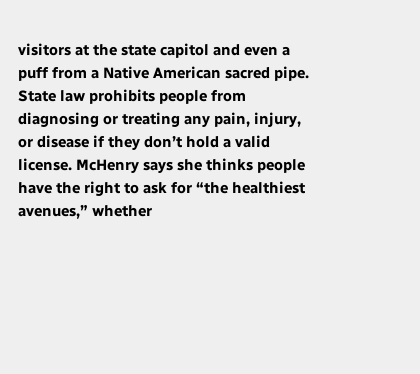visitors at the state capitol and even a puff from a Native American sacred pipe. State law prohibits people from diagnosing or treating any pain, injury, or disease if they don’t hold a valid license. McHenry says she thinks people have the right to ask for “the healthiest avenues,” whether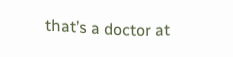that’s a doctor at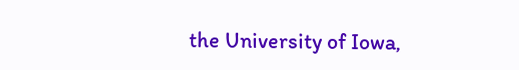the University of Iowa,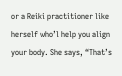or a Reiki practitioner like herself who’l help you align your body. She says, “That’s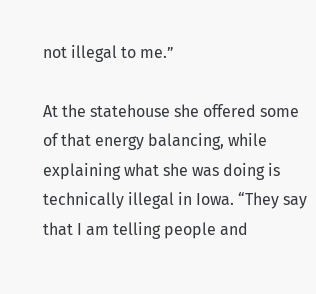not illegal to me.”

At the statehouse she offered some of that energy balancing, while explaining what she was doing is technically illegal in Iowa. “They say that I am telling people and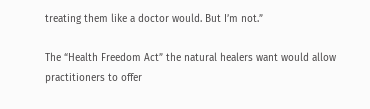treating them like a doctor would. But I’m not.”

The “Health Freedom Act” the natural healers want would allow practitioners to offer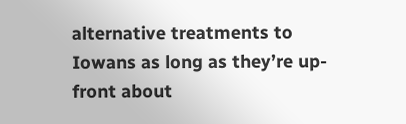alternative treatments to Iowans as long as they’re up-front about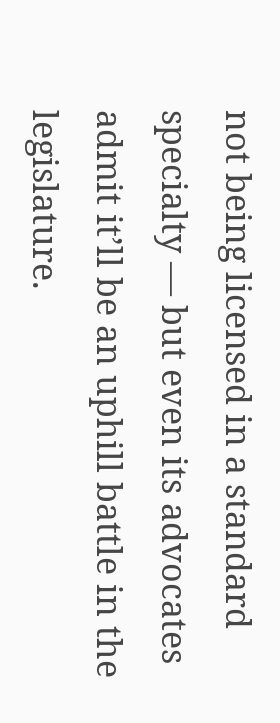not being licensed in a standard specialty — but even its advocates admit it’ll be an uphill battle in the legislature.